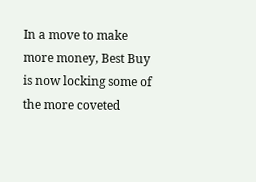In a move to make more money, Best Buy is now locking some of the more coveted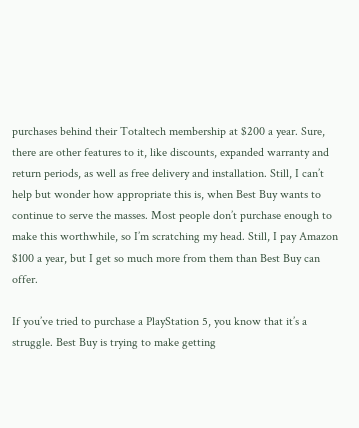purchases behind their Totaltech membership at $200 a year. Sure, there are other features to it, like discounts, expanded warranty and return periods, as well as free delivery and installation. Still, I can’t help but wonder how appropriate this is, when Best Buy wants to continue to serve the masses. Most people don’t purchase enough to make this worthwhile, so I’m scratching my head. Still, I pay Amazon $100 a year, but I get so much more from them than Best Buy can offer.

If you’ve tried to purchase a PlayStation 5, you know that it’s a struggle. Best Buy is trying to make getting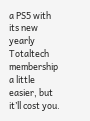a PS5 with its new yearly Totaltech membership a little easier, but it’ll cost you.